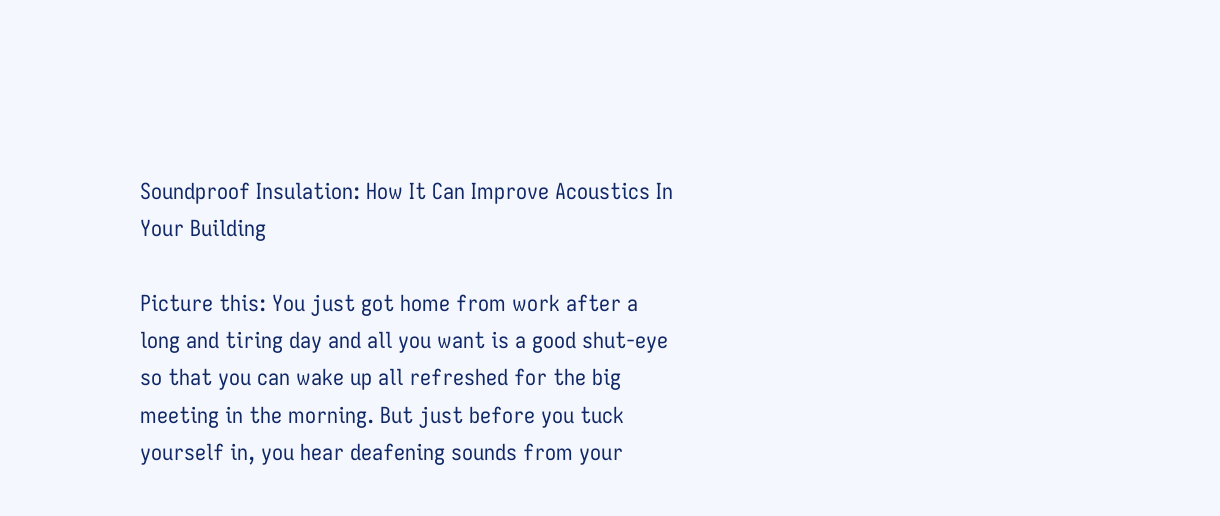Soundproof Insulation: How It Can Improve Acoustics In Your Building

Picture this: You just got home from work after a long and tiring day and all you want is a good shut-eye so that you can wake up all refreshed for the big meeting in the morning. But just before you tuck yourself in, you hear deafening sounds from your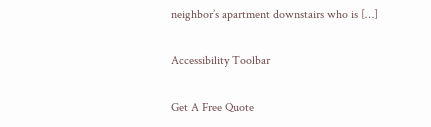neighbor’s apartment downstairs who is […]

Accessibility Toolbar

Get A Free Quote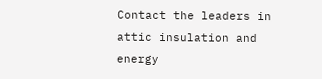Contact the leaders in attic insulation and energy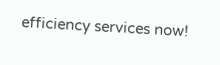efficiency services now!